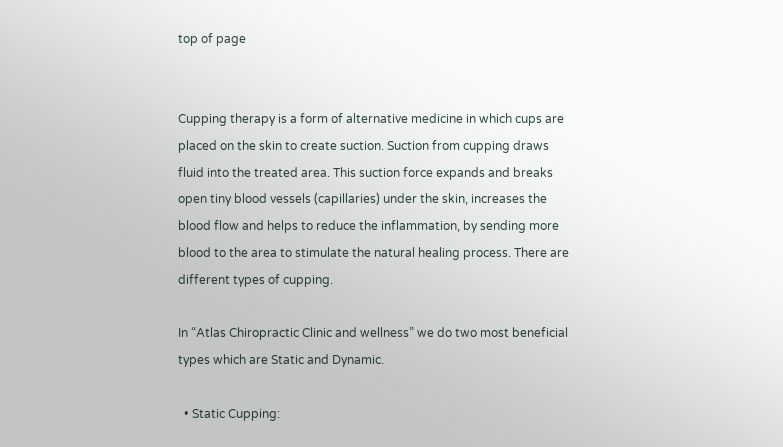top of page


Cupping therapy is a form of alternative medicine in which cups are placed on the skin to create suction. Suction from cupping draws fluid into the treated area. This suction force expands and breaks open tiny blood vessels (capillaries) under the skin, increases the blood flow and helps to reduce the inflammation, by sending more blood to the area to stimulate the natural healing process. There are different types of cupping.

In “Atlas Chiropractic Clinic and wellness” we do two most beneficial types which are Static and Dynamic.

  • Static Cupping: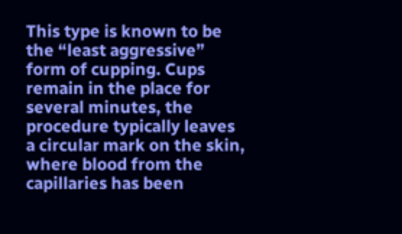This type is known to be the “least aggressive” form of cupping. Cups remain in the place for several minutes, the procedure typically leaves a circular mark on the skin, where blood from the capillaries has been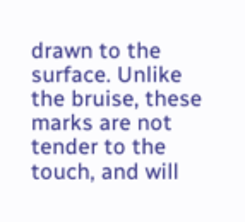drawn to the surface. Unlike the bruise, these marks are not tender to the touch, and will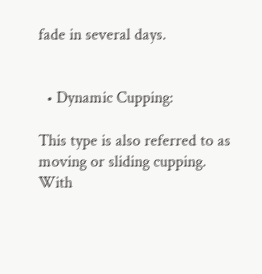fade in several days.


  • Dynamic Cupping:

This type is also referred to as moving or sliding cupping. With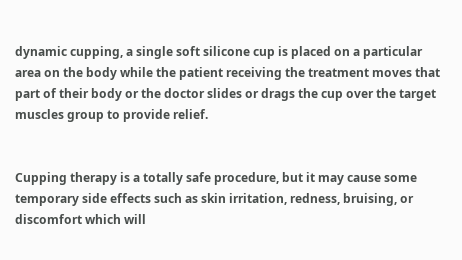dynamic cupping, a single soft silicone cup is placed on a particular area on the body while the patient receiving the treatment moves that part of their body or the doctor slides or drags the cup over the target muscles group to provide relief.


Cupping therapy is a totally safe procedure, but it may cause some temporary side effects such as skin irritation, redness, bruising, or discomfort which will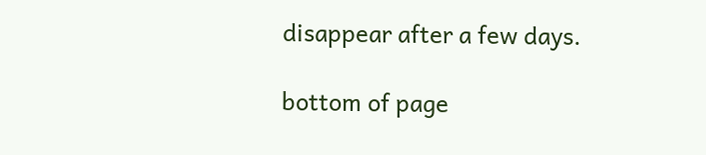disappear after a few days.

bottom of page